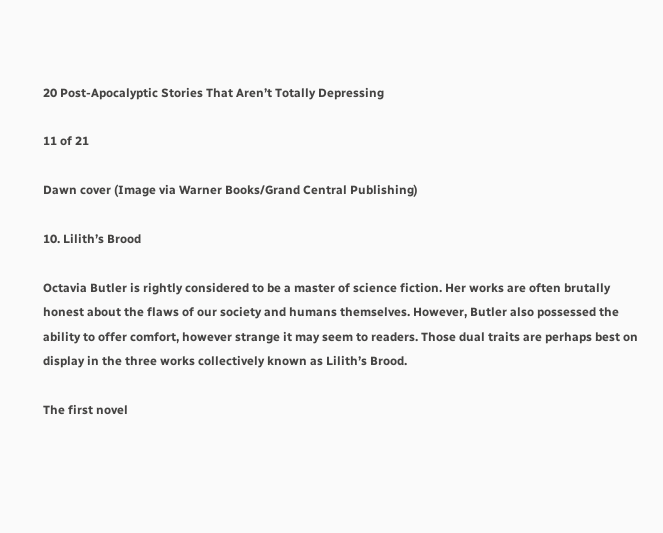20 Post-Apocalyptic Stories That Aren’t Totally Depressing

11 of 21

Dawn cover (Image via Warner Books/Grand Central Publishing)

10. Lilith’s Brood

Octavia Butler is rightly considered to be a master of science fiction. Her works are often brutally honest about the flaws of our society and humans themselves. However, Butler also possessed the ability to offer comfort, however strange it may seem to readers. Those dual traits are perhaps best on display in the three works collectively known as Lilith’s Brood.

The first novel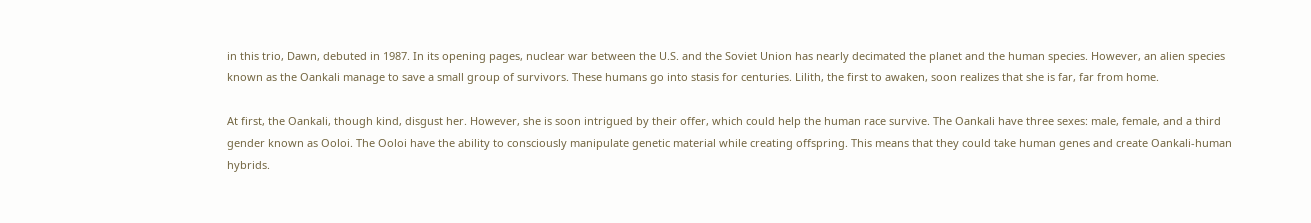in this trio, Dawn, debuted in 1987. In its opening pages, nuclear war between the U.S. and the Soviet Union has nearly decimated the planet and the human species. However, an alien species known as the Oankali manage to save a small group of survivors. These humans go into stasis for centuries. Lilith, the first to awaken, soon realizes that she is far, far from home.

At first, the Oankali, though kind, disgust her. However, she is soon intrigued by their offer, which could help the human race survive. The Oankali have three sexes: male, female, and a third gender known as Ooloi. The Ooloi have the ability to consciously manipulate genetic material while creating offspring. This means that they could take human genes and create Oankali-human hybrids.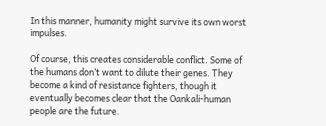In this manner, humanity might survive its own worst impulses.

Of course, this creates considerable conflict. Some of the humans don’t want to dilute their genes. They become a kind of resistance fighters, though it eventually becomes clear that the Oankali-human people are the future.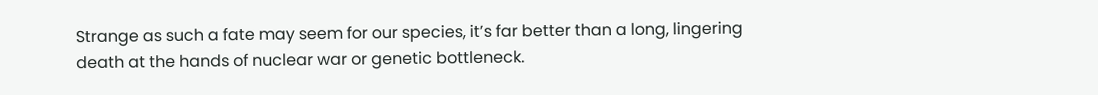Strange as such a fate may seem for our species, it’s far better than a long, lingering death at the hands of nuclear war or genetic bottleneck.